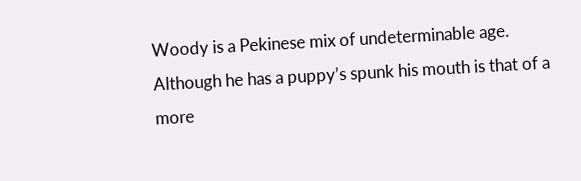Woody is a Pekinese mix of undeterminable age. Although he has a puppy’s spunk his mouth is that of a more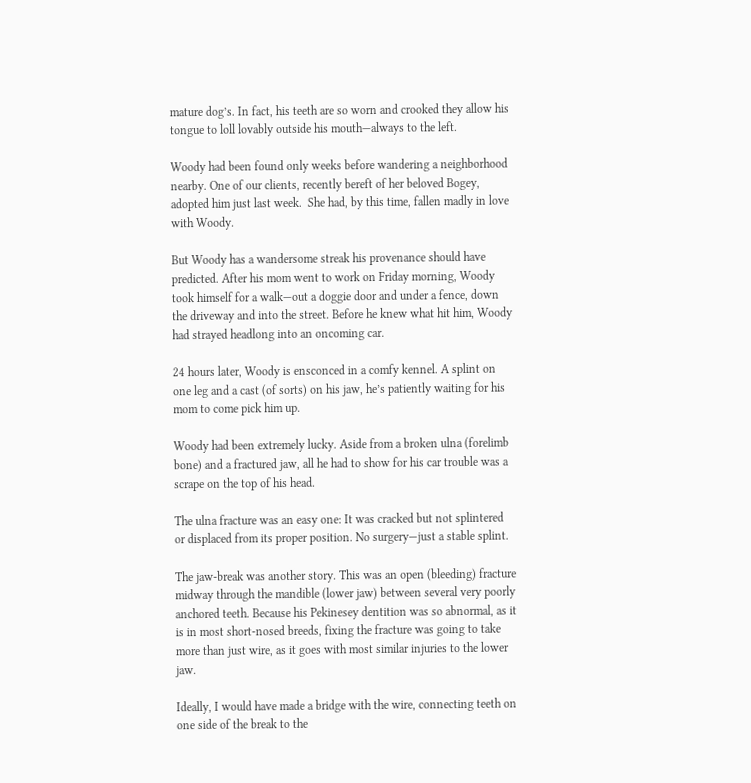mature dog’s. In fact, his teeth are so worn and crooked they allow his tongue to loll lovably outside his mouth—always to the left.

Woody had been found only weeks before wandering a neighborhood nearby. One of our clients, recently bereft of her beloved Bogey, adopted him just last week.  She had, by this time, fallen madly in love with Woody.

But Woody has a wandersome streak his provenance should have predicted. After his mom went to work on Friday morning, Woody took himself for a walk—out a doggie door and under a fence, down the driveway and into the street. Before he knew what hit him, Woody had strayed headlong into an oncoming car.

24 hours later, Woody is ensconced in a comfy kennel. A splint on one leg and a cast (of sorts) on his jaw, he’s patiently waiting for his mom to come pick him up.

Woody had been extremely lucky. Aside from a broken ulna (forelimb bone) and a fractured jaw, all he had to show for his car trouble was a scrape on the top of his head.

The ulna fracture was an easy one: It was cracked but not splintered or displaced from its proper position. No surgery—just a stable splint.

The jaw-break was another story. This was an open (bleeding) fracture midway through the mandible (lower jaw) between several very poorly anchored teeth. Because his Pekinesey dentition was so abnormal, as it is in most short-nosed breeds, fixing the fracture was going to take more than just wire, as it goes with most similar injuries to the lower jaw.

Ideally, I would have made a bridge with the wire, connecting teeth on one side of the break to the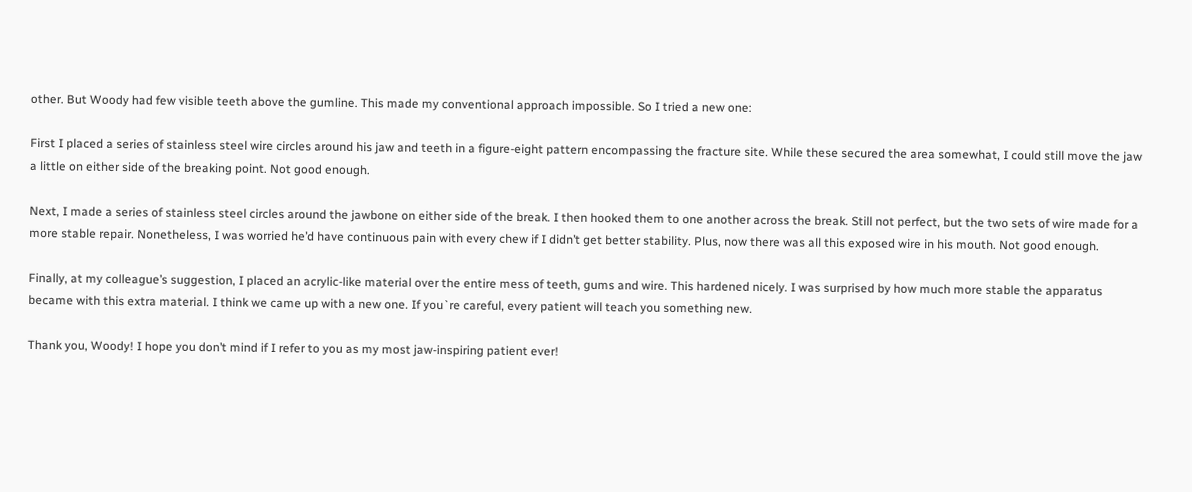other. But Woody had few visible teeth above the gumline. This made my conventional approach impossible. So I tried a new one:

First I placed a series of stainless steel wire circles around his jaw and teeth in a figure-eight pattern encompassing the fracture site. While these secured the area somewhat, I could still move the jaw a little on either side of the breaking point. Not good enough.

Next, I made a series of stainless steel circles around the jawbone on either side of the break. I then hooked them to one another across the break. Still not perfect, but the two sets of wire made for a more stable repair. Nonetheless, I was worried he’d have continuous pain with every chew if I didn’t get better stability. Plus, now there was all this exposed wire in his mouth. Not good enough.

Finally, at my colleague’s suggestion, I placed an acrylic-like material over the entire mess of teeth, gums and wire. This hardened nicely. I was surprised by how much more stable the apparatus became with this extra material. I think we came up with a new one. If you`re careful, every patient will teach you something new.

Thank you, Woody! I hope you don’t mind if I refer to you as my most jaw-inspiring patient ever!